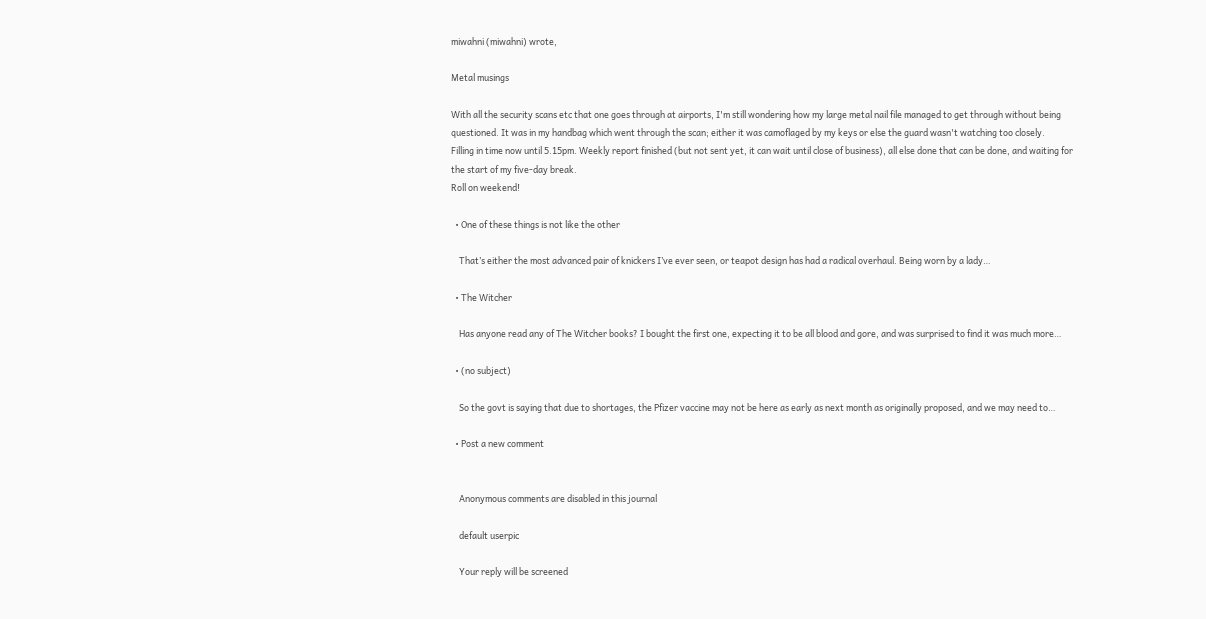miwahni (miwahni) wrote,

Metal musings

With all the security scans etc that one goes through at airports, I'm still wondering how my large metal nail file managed to get through without being questioned. It was in my handbag which went through the scan; either it was camoflaged by my keys or else the guard wasn't watching too closely.
Filling in time now until 5.15pm. Weekly report finished (but not sent yet, it can wait until close of business), all else done that can be done, and waiting for the start of my five-day break.
Roll on weekend!

  • One of these things is not like the other

    That’s either the most advanced pair of knickers I’ve ever seen, or teapot design has had a radical overhaul. Being worn by a lady…

  • The Witcher

    Has anyone read any of The Witcher books? I bought the first one, expecting it to be all blood and gore, and was surprised to find it was much more…

  • (no subject)

    So the govt is saying that due to shortages, the Pfizer vaccine may not be here as early as next month as originally proposed, and we may need to…

  • Post a new comment


    Anonymous comments are disabled in this journal

    default userpic

    Your reply will be screened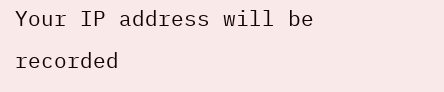Your IP address will be recorded